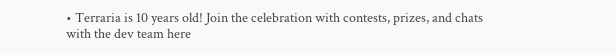• Terraria is 10 years old! Join the celebration with contests, prizes, and chats with the dev team here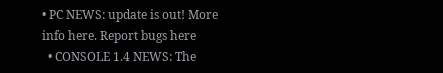• PC NEWS: update is out! More info here. Report bugs here
  • CONSOLE 1.4 NEWS: The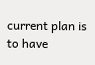current plan is to have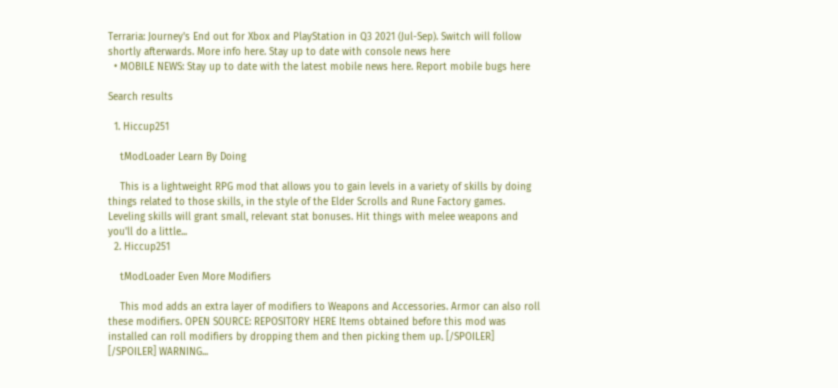Terraria: Journey's End out for Xbox and PlayStation in Q3 2021 (Jul-Sep). Switch will follow shortly afterwards. More info here. Stay up to date with console news here
  • MOBILE NEWS: Stay up to date with the latest mobile news here. Report mobile bugs here

Search results

  1. Hiccup251

    tModLoader Learn By Doing

    This is a lightweight RPG mod that allows you to gain levels in a variety of skills by doing things related to those skills, in the style of the Elder Scrolls and Rune Factory games. Leveling skills will grant small, relevant stat bonuses. Hit things with melee weapons and you'll do a little...
  2. Hiccup251

    tModLoader Even More Modifiers

    This mod adds an extra layer of modifiers to Weapons and Accessories. Armor can also roll these modifiers. OPEN SOURCE: REPOSITORY HERE Items obtained before this mod was installed can roll modifiers by dropping them and then picking them up. [/SPOILER] [/SPOILER] WARNING...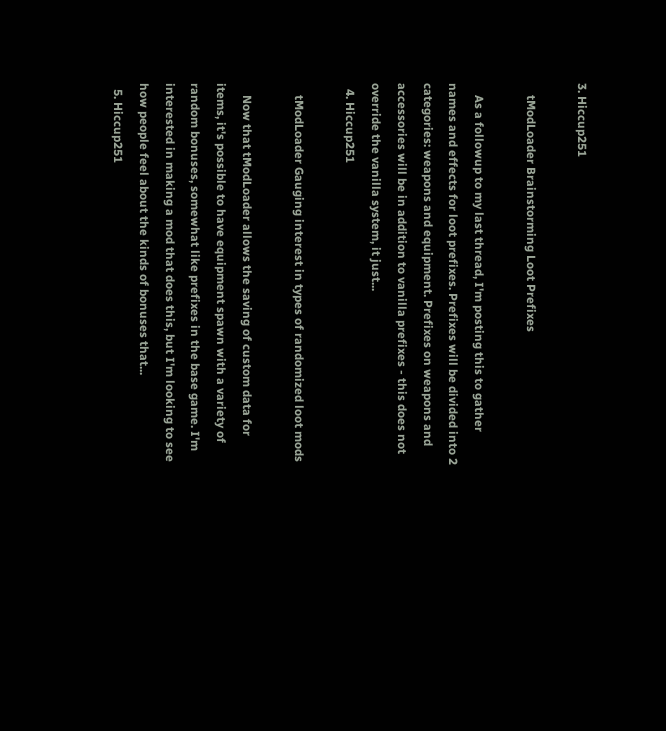3. Hiccup251

    tModLoader Brainstorming Loot Prefixes

    As a followup to my last thread, I'm posting this to gather names and effects for loot prefixes. Prefixes will be divided into 2 categories: weapons and equipment. Prefixes on weapons and accessories will be in addition to vanilla prefixes - this does not override the vanilla system, it just...
  4. Hiccup251

    tModLoader Gauging interest in types of randomized loot mods

    Now that tModLoader allows the saving of custom data for items, it's possible to have equipment spawn with a variety of random bonuses, somewhat like prefixes in the base game. I'm interested in making a mod that does this, but I'm looking to see how people feel about the kinds of bonuses that...
  5. Hiccup251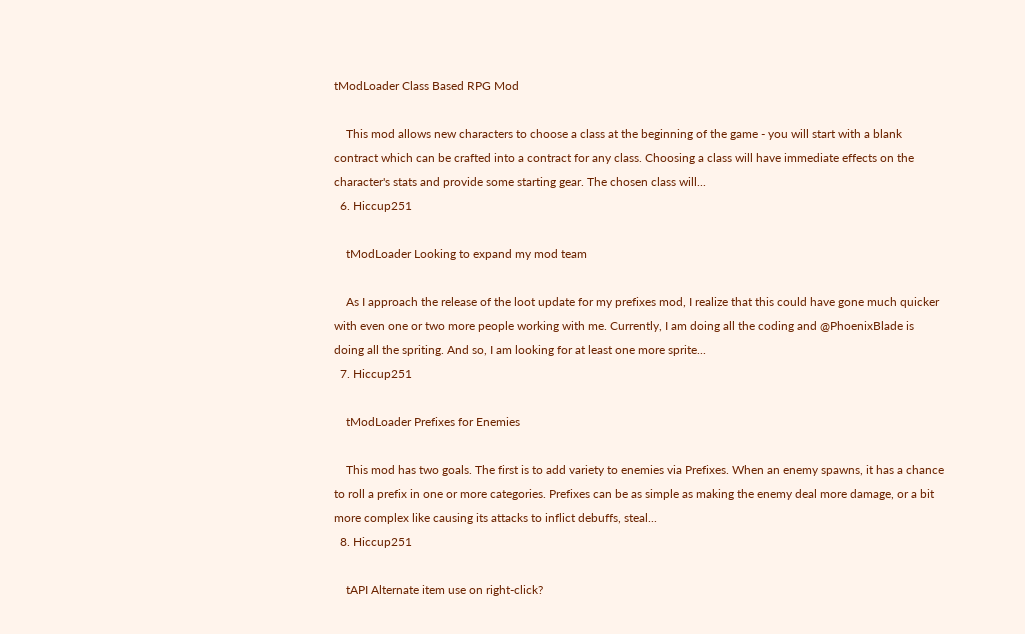tModLoader Class Based RPG Mod

    This mod allows new characters to choose a class at the beginning of the game - you will start with a blank contract which can be crafted into a contract for any class. Choosing a class will have immediate effects on the character's stats and provide some starting gear. The chosen class will...
  6. Hiccup251

    tModLoader Looking to expand my mod team

    As I approach the release of the loot update for my prefixes mod, I realize that this could have gone much quicker with even one or two more people working with me. Currently, I am doing all the coding and @PhoenixBlade is doing all the spriting. And so, I am looking for at least one more sprite...
  7. Hiccup251

    tModLoader Prefixes for Enemies

    This mod has two goals. The first is to add variety to enemies via Prefixes. When an enemy spawns, it has a chance to roll a prefix in one or more categories. Prefixes can be as simple as making the enemy deal more damage, or a bit more complex like causing its attacks to inflict debuffs, steal...
  8. Hiccup251

    tAPI Alternate item use on right-click?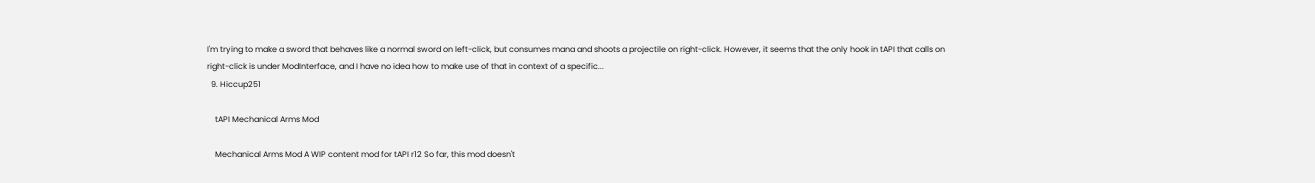I'm trying to make a sword that behaves like a normal sword on left-click, but consumes mana and shoots a projectile on right-click. However, it seems that the only hook in tAPI that calls on right-click is under ModInterface, and I have no idea how to make use of that in context of a specific...
  9. Hiccup251

    tAPI Mechanical Arms Mod

    Mechanical Arms Mod A WIP content mod for tAPI r12 So far, this mod doesn't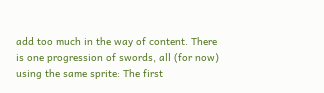add too much in the way of content. There is one progression of swords, all (for now) using the same sprite: The first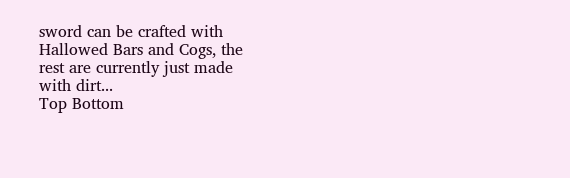sword can be crafted with Hallowed Bars and Cogs, the rest are currently just made with dirt...
Top Bottom